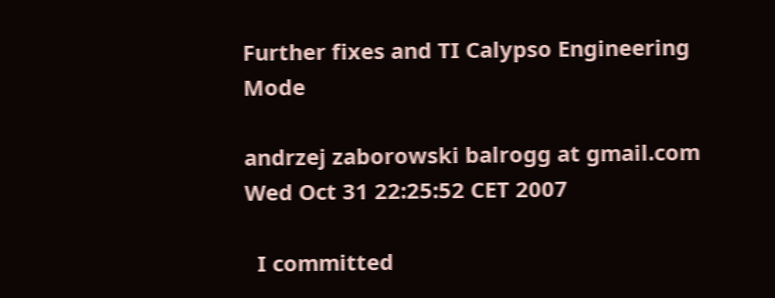Further fixes and TI Calypso Engineering Mode

andrzej zaborowski balrogg at gmail.com
Wed Oct 31 22:25:52 CET 2007

  I committed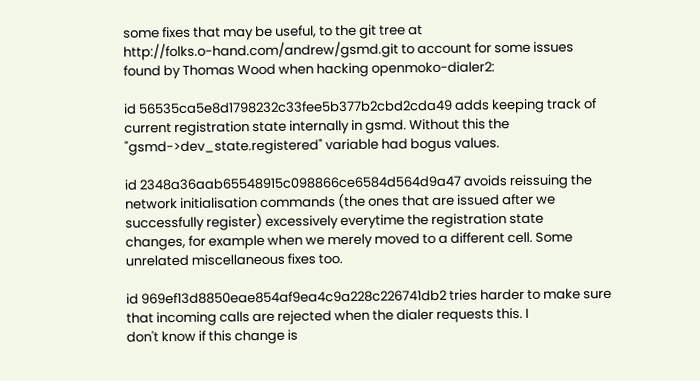some fixes that may be useful, to the git tree at
http://folks.o-hand.com/andrew/gsmd.git to account for some issues
found by Thomas Wood when hacking openmoko-dialer2:

id 56535ca5e8d1798232c33fee5b377b2cbd2cda49 adds keeping track of
current registration state internally in gsmd. Without this the
"gsmd->dev_state.registered" variable had bogus values.

id 2348a36aab65548915c098866ce6584d564d9a47 avoids reissuing the
network initialisation commands (the ones that are issued after we
successfully register) excessively everytime the registration state
changes, for example when we merely moved to a different cell. Some
unrelated miscellaneous fixes too.

id 969ef13d8850eae854af9ea4c9a228c226741db2 tries harder to make sure
that incoming calls are rejected when the dialer requests this. I
don't know if this change is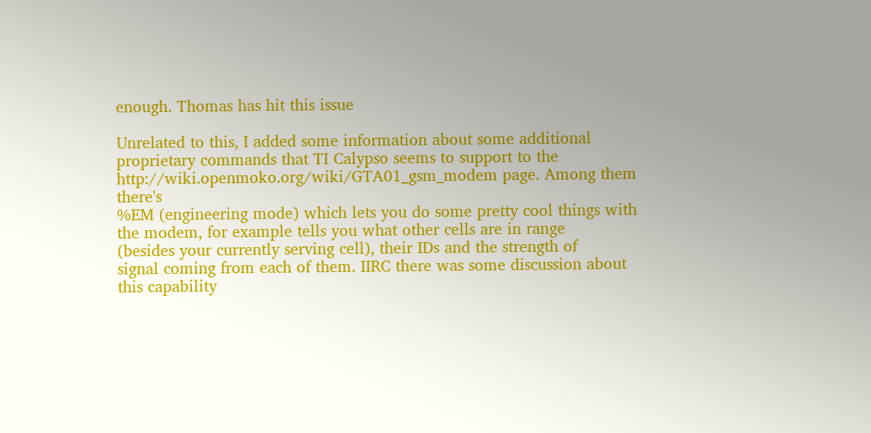enough. Thomas has hit this issue

Unrelated to this, I added some information about some additional
proprietary commands that TI Calypso seems to support to the
http://wiki.openmoko.org/wiki/GTA01_gsm_modem page. Among them there's
%EM (engineering mode) which lets you do some pretty cool things with
the modem, for example tells you what other cells are in range
(besides your currently serving cell), their IDs and the strength of
signal coming from each of them. IIRC there was some discussion about
this capability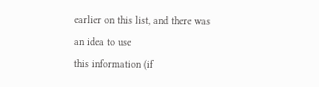earlier on this list, and there was an idea to use
this information (if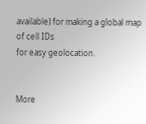available) for making a global map of cell IDs
for easy geolocation.


More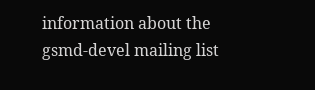information about the gsmd-devel mailing list